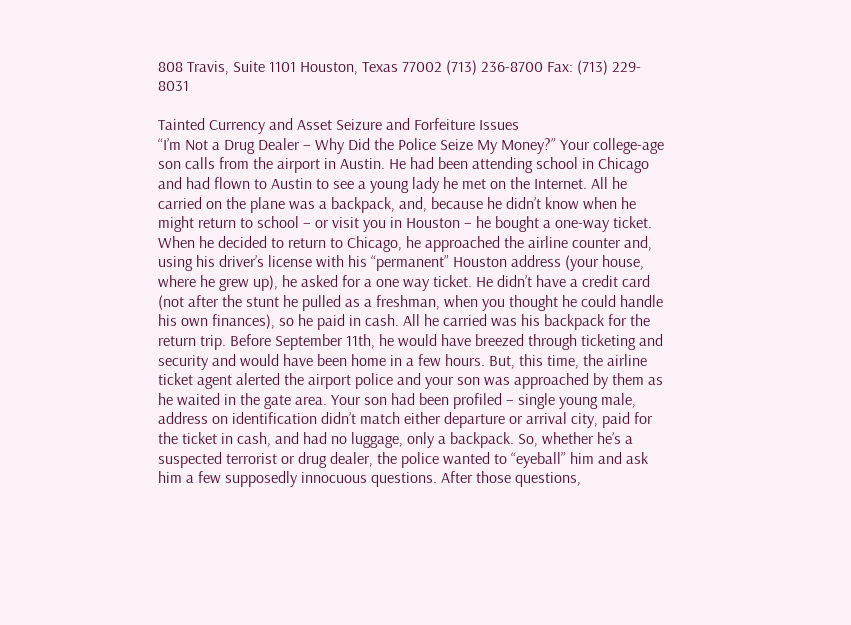808 Travis, Suite 1101 Houston, Texas 77002 (713) 236-8700 Fax: (713) 229- 8031

Tainted Currency and Asset Seizure and Forfeiture Issues
“I’m Not a Drug Dealer – Why Did the Police Seize My Money?” Your college-age son calls from the airport in Austin. He had been attending school in Chicago and had flown to Austin to see a young lady he met on the Internet. All he carried on the plane was a backpack, and, because he didn’t know when he might return to school – or visit you in Houston – he bought a one-way ticket. When he decided to return to Chicago, he approached the airline counter and, using his driver’s license with his “permanent” Houston address (your house, where he grew up), he asked for a one way ticket. He didn’t have a credit card (not after the stunt he pulled as a freshman, when you thought he could handle his own finances), so he paid in cash. All he carried was his backpack for the return trip. Before September 11th, he would have breezed through ticketing and security and would have been home in a few hours. But, this time, the airline ticket agent alerted the airport police and your son was approached by them as he waited in the gate area. Your son had been profiled – single young male, address on identification didn’t match either departure or arrival city, paid for the ticket in cash, and had no luggage, only a backpack. So, whether he’s a suspected terrorist or drug dealer, the police wanted to “eyeball” him and ask him a few supposedly innocuous questions. After those questions,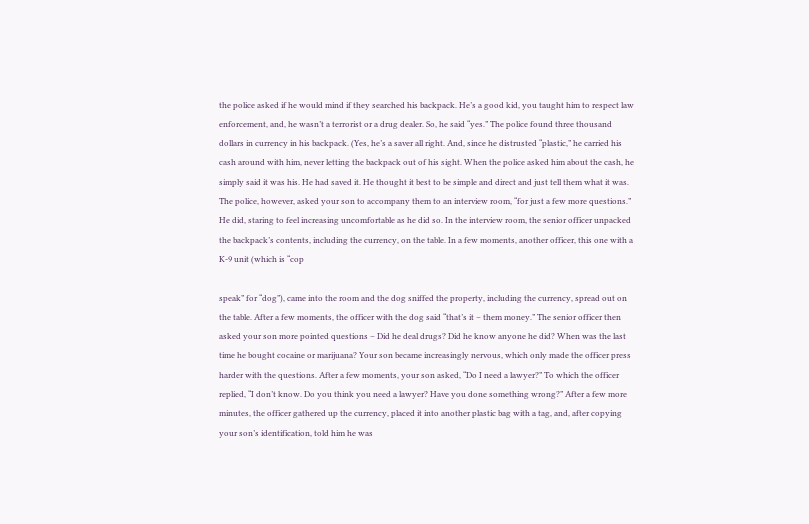the police asked if he would mind if they searched his backpack. He’s a good kid, you taught him to respect law enforcement, and, he wasn’t a terrorist or a drug dealer. So, he said “yes.” The police found three thousand dollars in currency in his backpack. (Yes, he’s a saver all right. And, since he distrusted “plastic,” he carried his cash around with him, never letting the backpack out of his sight. When the police asked him about the cash, he simply said it was his. He had saved it. He thought it best to be simple and direct and just tell them what it was. The police, however, asked your son to accompany them to an interview room, “for just a few more questions.” He did, staring to feel increasing uncomfortable as he did so. In the interview room, the senior officer unpacked the backpack’s contents, including the currency, on the table. In a few moments, another officer, this one with a K-9 unit (which is “cop

speak” for “dog”), came into the room and the dog sniffed the property, including the currency, spread out on the table. After a few moments, the officer with the dog said “that’s it – them money.” The senior officer then asked your son more pointed questions – Did he deal drugs? Did he know anyone he did? When was the last time he bought cocaine or marijuana? Your son became increasingly nervous, which only made the officer press harder with the questions. After a few moments, your son asked, “Do I need a lawyer?” To which the officer replied, “I don’t know. Do you think you need a lawyer? Have you done something wrong?” After a few more minutes, the officer gathered up the currency, placed it into another plastic bag with a tag, and, after copying your son’s identification, told him he was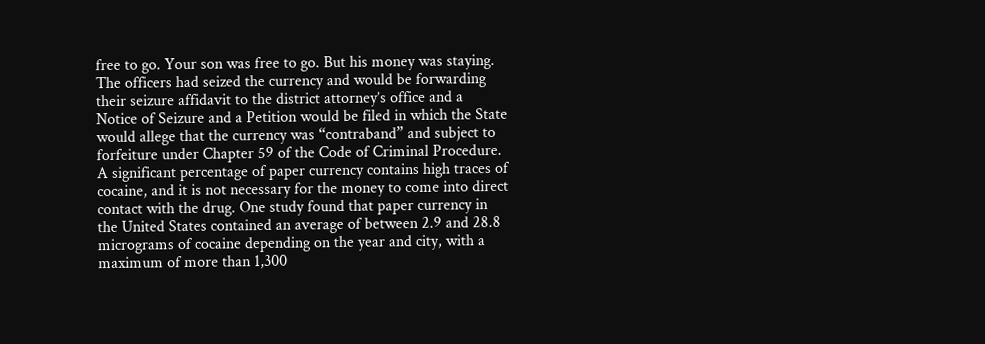free to go. Your son was free to go. But his money was staying. The officers had seized the currency and would be forwarding their seizure affidavit to the district attorney’s office and a Notice of Seizure and a Petition would be filed in which the State would allege that the currency was “contraband” and subject to forfeiture under Chapter 59 of the Code of Criminal Procedure. A significant percentage of paper currency contains high traces of cocaine, and it is not necessary for the money to come into direct contact with the drug. One study found that paper currency in the United States contained an average of between 2.9 and 28.8 micrograms of cocaine depending on the year and city, with a maximum of more than 1,300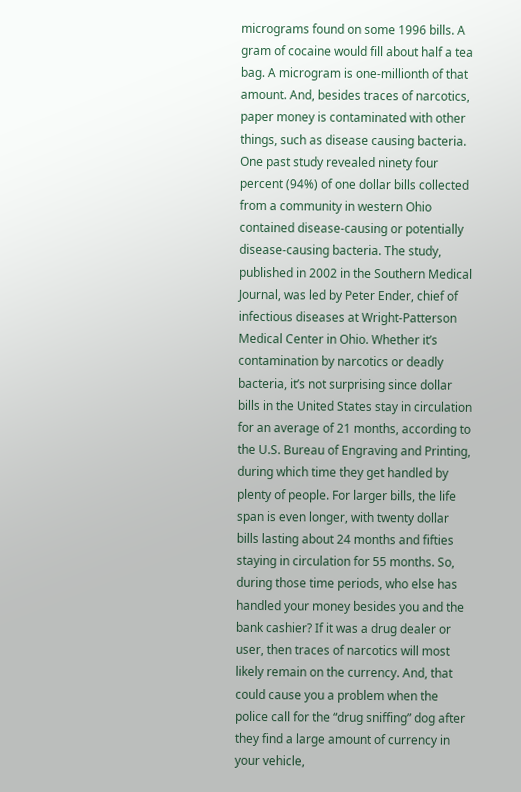micrograms found on some 1996 bills. A gram of cocaine would fill about half a tea bag. A microgram is one-millionth of that amount. And, besides traces of narcotics, paper money is contaminated with other things, such as disease causing bacteria. One past study revealed ninety four percent (94%) of one dollar bills collected from a community in western Ohio contained disease-causing or potentially disease-causing bacteria. The study, published in 2002 in the Southern Medical Journal, was led by Peter Ender, chief of infectious diseases at Wright-Patterson Medical Center in Ohio. Whether it’s contamination by narcotics or deadly bacteria, it’s not surprising since dollar bills in the United States stay in circulation for an average of 21 months, according to the U.S. Bureau of Engraving and Printing, during which time they get handled by plenty of people. For larger bills, the life span is even longer, with twenty dollar bills lasting about 24 months and fifties staying in circulation for 55 months. So, during those time periods, who else has handled your money besides you and the bank cashier? If it was a drug dealer or user, then traces of narcotics will most likely remain on the currency. And, that could cause you a problem when the police call for the “drug sniffing” dog after they find a large amount of currency in your vehicle,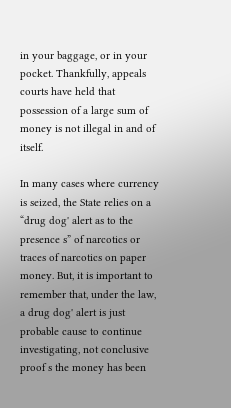in your baggage, or in your pocket. Thankfully, appeals courts have held that possession of a large sum of money is not illegal in and of itself.

In many cases where currency is seized, the State relies on a “drug dog' alert as to the presence s” of narcotics or traces of narcotics on paper money. But, it is important to remember that, under the law, a drug dog' alert is just probable cause to continue investigating, not conclusive proof s the money has been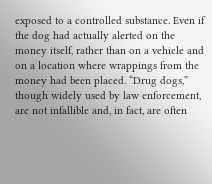exposed to a controlled substance. Even if the dog had actually alerted on the money itself, rather than on a vehicle and on a location where wrappings from the money had been placed. “Drug dogs,” though widely used by law enforcement, are not infallible and, in fact, are often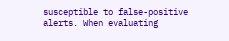susceptible to false-positive alerts. When evaluating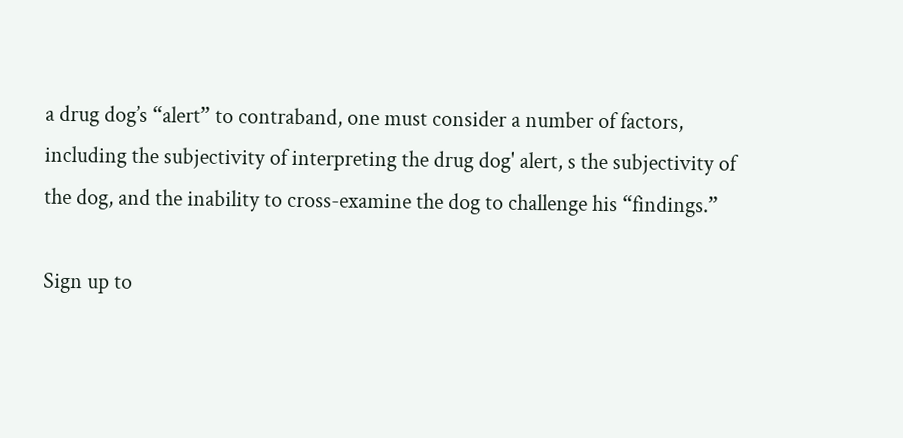a drug dog’s “alert” to contraband, one must consider a number of factors, including the subjectivity of interpreting the drug dog' alert, s the subjectivity of the dog, and the inability to cross-examine the dog to challenge his “findings.”

Sign up to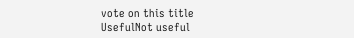vote on this title
UsefulNot useful